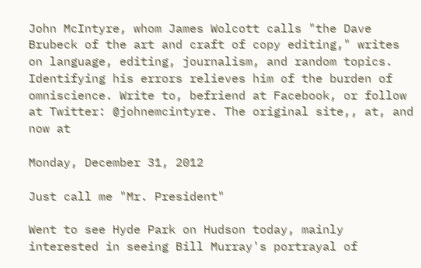John McIntyre, whom James Wolcott calls "the Dave Brubeck of the art and craft of copy editing," writes on language, editing, journalism, and random topics. Identifying his errors relieves him of the burden of omniscience. Write to, befriend at Facebook, or follow at Twitter: @johnemcintyre. The original site,, at, and now at

Monday, December 31, 2012

Just call me "Mr. President"

Went to see Hyde Park on Hudson today, mainly interested in seeing Bill Murray's portrayal of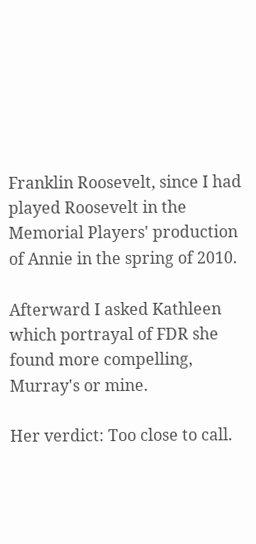Franklin Roosevelt, since I had played Roosevelt in the Memorial Players' production of Annie in the spring of 2010.

Afterward I asked Kathleen which portrayal of FDR she found more compelling, Murray's or mine.

Her verdict: Too close to call.